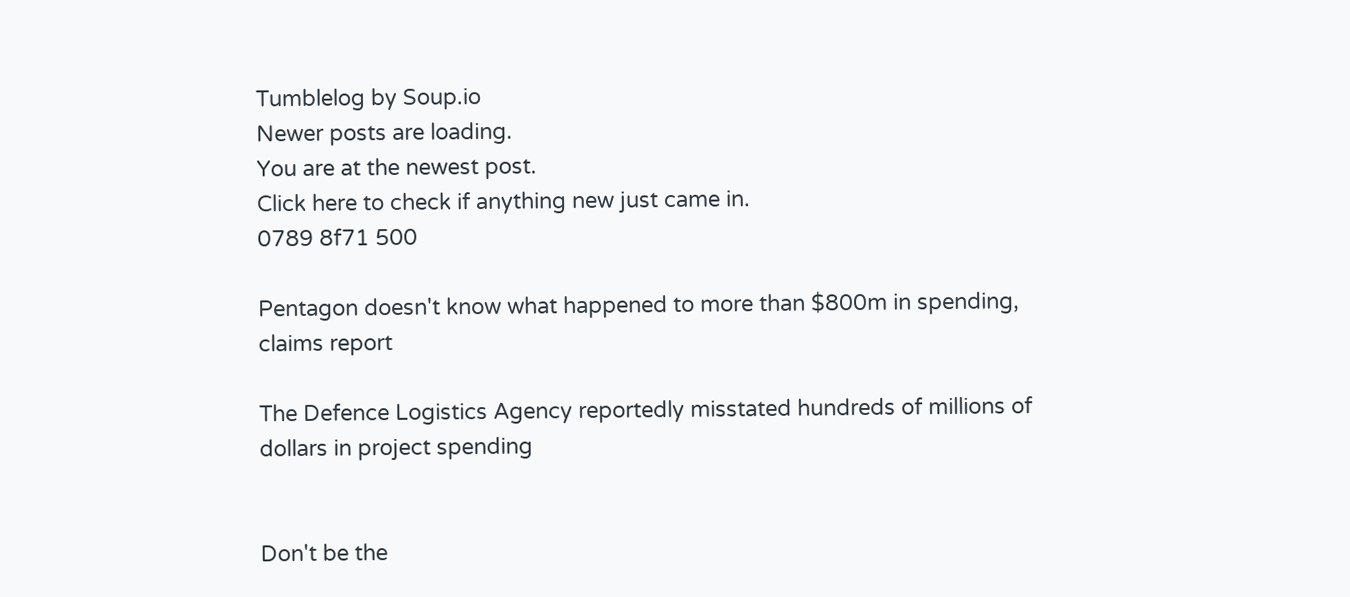Tumblelog by Soup.io
Newer posts are loading.
You are at the newest post.
Click here to check if anything new just came in.
0789 8f71 500

Pentagon doesn't know what happened to more than $800m in spending, claims report

The Defence Logistics Agency reportedly misstated hundreds of millions of dollars in project spending


Don't be the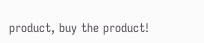product, buy the product!